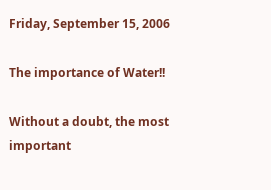Friday, September 15, 2006

The importance of Water!!

Without a doubt, the most important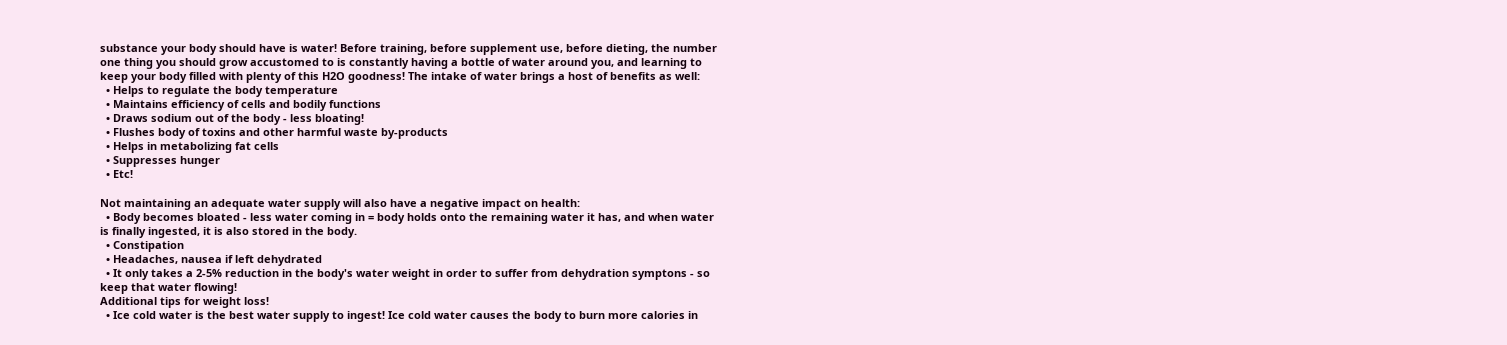substance your body should have is water! Before training, before supplement use, before dieting, the number one thing you should grow accustomed to is constantly having a bottle of water around you, and learning to keep your body filled with plenty of this H2O goodness! The intake of water brings a host of benefits as well:
  • Helps to regulate the body temperature
  • Maintains efficiency of cells and bodily functions
  • Draws sodium out of the body - less bloating!
  • Flushes body of toxins and other harmful waste by-products
  • Helps in metabolizing fat cells
  • Suppresses hunger
  • Etc!

Not maintaining an adequate water supply will also have a negative impact on health:
  • Body becomes bloated - less water coming in = body holds onto the remaining water it has, and when water is finally ingested, it is also stored in the body.
  • Constipation
  • Headaches, nausea if left dehydrated
  • It only takes a 2-5% reduction in the body's water weight in order to suffer from dehydration symptons - so keep that water flowing!
Additional tips for weight loss!
  • Ice cold water is the best water supply to ingest! Ice cold water causes the body to burn more calories in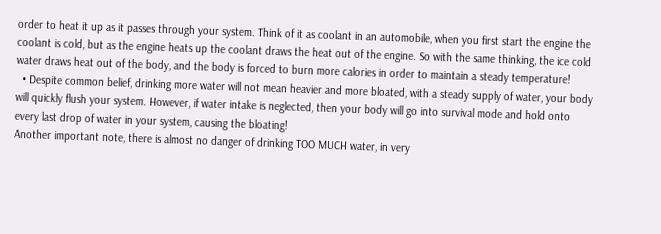order to heat it up as it passes through your system. Think of it as coolant in an automobile, when you first start the engine the coolant is cold, but as the engine heats up the coolant draws the heat out of the engine. So with the same thinking, the ice cold water draws heat out of the body, and the body is forced to burn more calories in order to maintain a steady temperature!
  • Despite common belief, drinking more water will not mean heavier and more bloated, with a steady supply of water, your body will quickly flush your system. However, if water intake is neglected, then your body will go into survival mode and hold onto every last drop of water in your system, causing the bloating!
Another important note, there is almost no danger of drinking TOO MUCH water, in very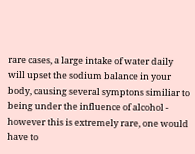rare cases, a large intake of water daily will upset the sodium balance in your body, causing several symptons similiar to being under the influence of alcohol - however this is extremely rare, one would have to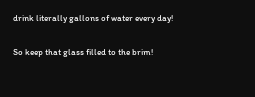drink literally gallons of water every day!

So keep that glass filled to the brim!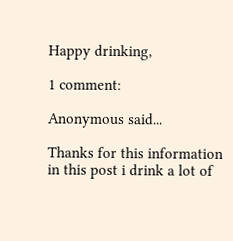Happy drinking,

1 comment:

Anonymous said...

Thanks for this information in this post i drink a lot of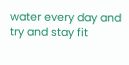water every day and try and stay fit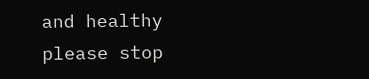and healthy please stop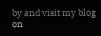by and visit my blog on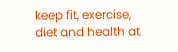keep fit, exercise, diet and health at